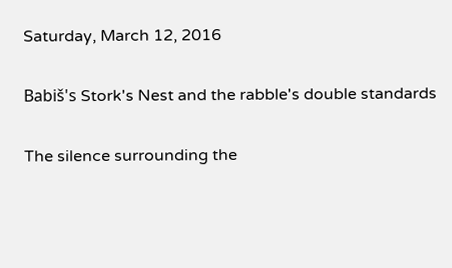Saturday, March 12, 2016

Babiš's Stork's Nest and the rabble's double standards

The silence surrounding the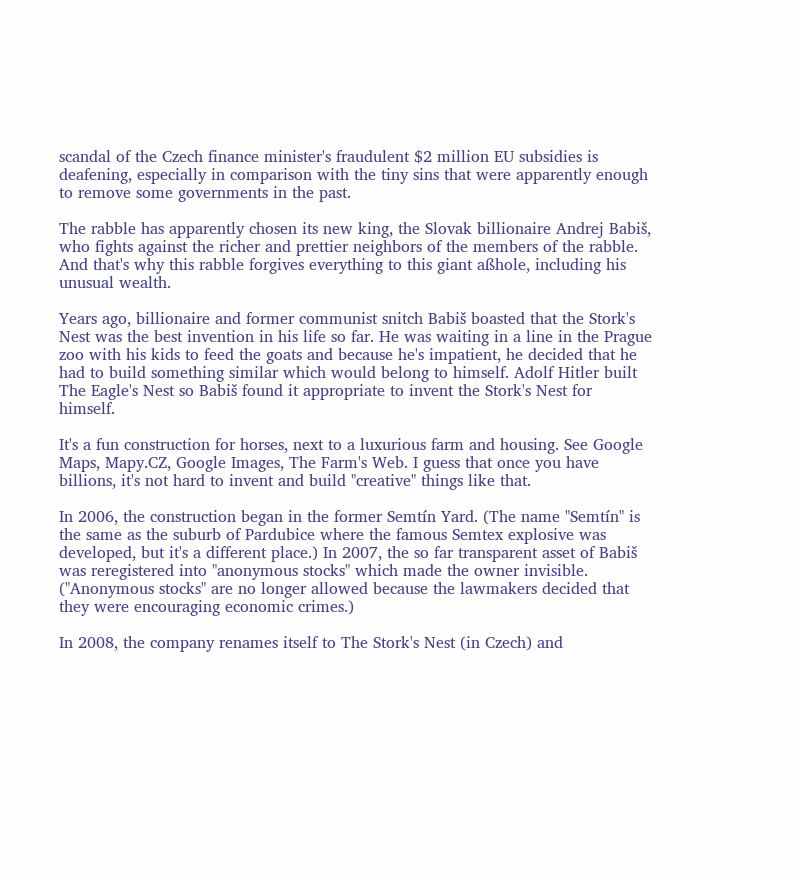scandal of the Czech finance minister's fraudulent $2 million EU subsidies is deafening, especially in comparison with the tiny sins that were apparently enough to remove some governments in the past.

The rabble has apparently chosen its new king, the Slovak billionaire Andrej Babiš, who fights against the richer and prettier neighbors of the members of the rabble. And that's why this rabble forgives everything to this giant aßhole, including his unusual wealth.

Years ago, billionaire and former communist snitch Babiš boasted that the Stork's Nest was the best invention in his life so far. He was waiting in a line in the Prague zoo with his kids to feed the goats and because he's impatient, he decided that he had to build something similar which would belong to himself. Adolf Hitler built The Eagle's Nest so Babiš found it appropriate to invent the Stork's Nest for himself.

It's a fun construction for horses, next to a luxurious farm and housing. See Google Maps, Mapy.CZ, Google Images, The Farm's Web. I guess that once you have billions, it's not hard to invent and build "creative" things like that.

In 2006, the construction began in the former Semtín Yard. (The name "Semtín" is the same as the suburb of Pardubice where the famous Semtex explosive was developed, but it's a different place.) In 2007, the so far transparent asset of Babiš was reregistered into "anonymous stocks" which made the owner invisible. ("Anonymous stocks" are no longer allowed because the lawmakers decided that they were encouraging economic crimes.)

In 2008, the company renames itself to The Stork's Nest (in Czech) and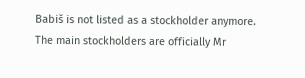Babiš is not listed as a stockholder anymore. The main stockholders are officially Mr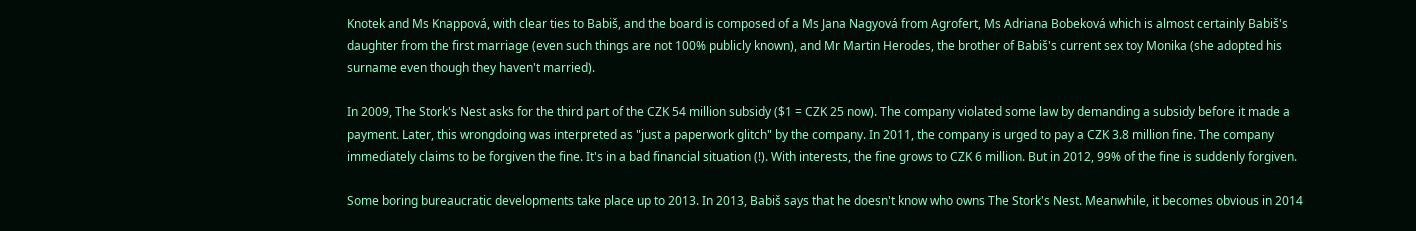Knotek and Ms Knappová, with clear ties to Babiš, and the board is composed of a Ms Jana Nagyová from Agrofert, Ms Adriana Bobeková which is almost certainly Babiš's daughter from the first marriage (even such things are not 100% publicly known), and Mr Martin Herodes, the brother of Babiš's current sex toy Monika (she adopted his surname even though they haven't married).

In 2009, The Stork's Nest asks for the third part of the CZK 54 million subsidy ($1 = CZK 25 now). The company violated some law by demanding a subsidy before it made a payment. Later, this wrongdoing was interpreted as "just a paperwork glitch" by the company. In 2011, the company is urged to pay a CZK 3.8 million fine. The company immediately claims to be forgiven the fine. It's in a bad financial situation (!). With interests, the fine grows to CZK 6 million. But in 2012, 99% of the fine is suddenly forgiven.

Some boring bureaucratic developments take place up to 2013. In 2013, Babiš says that he doesn't know who owns The Stork's Nest. Meanwhile, it becomes obvious in 2014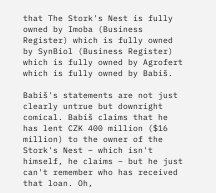that The Stork's Nest is fully owned by Imoba (Business Register) which is fully owned by SynBiol (Business Register) which is fully owned by Agrofert which is fully owned by Babiš.

Babiš's statements are not just clearly untrue but downright comical. Babiš claims that he has lent CZK 400 million ($16 million) to the owner of the Stork's Nest – which isn't himself, he claims – but he just can't remember who has received that loan. Oh,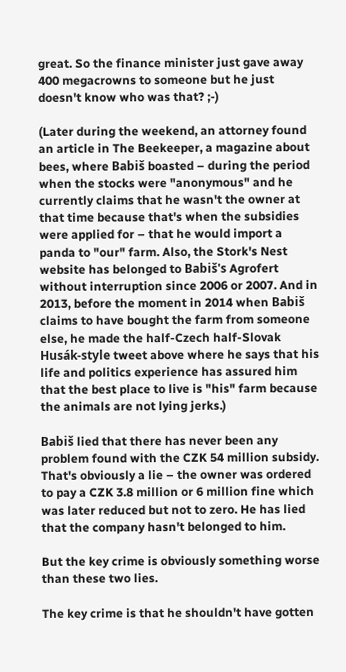great. So the finance minister just gave away 400 megacrowns to someone but he just doesn't know who was that? ;-)

(Later during the weekend, an attorney found an article in The Beekeeper, a magazine about bees, where Babiš boasted – during the period when the stocks were "anonymous" and he currently claims that he wasn't the owner at that time because that's when the subsidies were applied for – that he would import a panda to "our" farm. Also, the Stork's Nest website has belonged to Babiš's Agrofert without interruption since 2006 or 2007. And in 2013, before the moment in 2014 when Babiš claims to have bought the farm from someone else, he made the half-Czech half-Slovak Husák-style tweet above where he says that his life and politics experience has assured him that the best place to live is "his" farm because the animals are not lying jerks.)

Babiš lied that there has never been any problem found with the CZK 54 million subsidy. That's obviously a lie – the owner was ordered to pay a CZK 3.8 million or 6 million fine which was later reduced but not to zero. He has lied that the company hasn't belonged to him.

But the key crime is obviously something worse than these two lies.

The key crime is that he shouldn't have gotten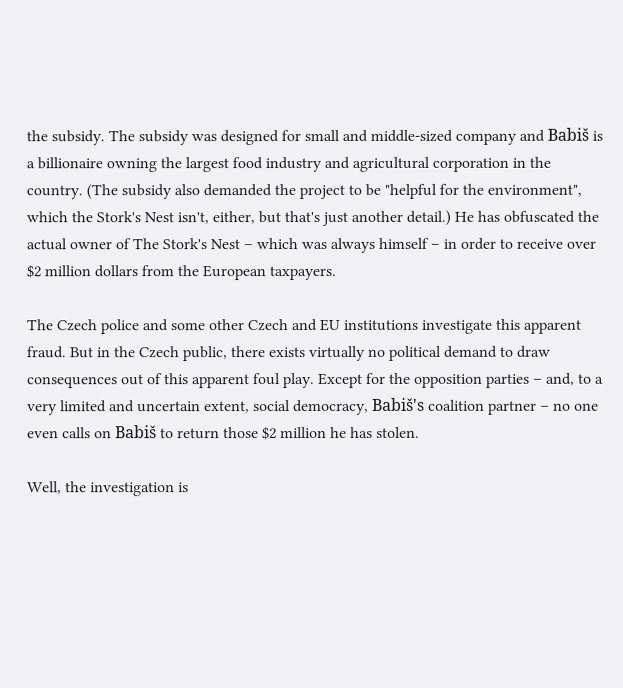the subsidy. The subsidy was designed for small and middle-sized company and Babiš is a billionaire owning the largest food industry and agricultural corporation in the country. (The subsidy also demanded the project to be "helpful for the environment", which the Stork's Nest isn't, either, but that's just another detail.) He has obfuscated the actual owner of The Stork's Nest – which was always himself – in order to receive over $2 million dollars from the European taxpayers.

The Czech police and some other Czech and EU institutions investigate this apparent fraud. But in the Czech public, there exists virtually no political demand to draw consequences out of this apparent foul play. Except for the opposition parties – and, to a very limited and uncertain extent, social democracy, Babiš's coalition partner – no one even calls on Babiš to return those $2 million he has stolen.

Well, the investigation is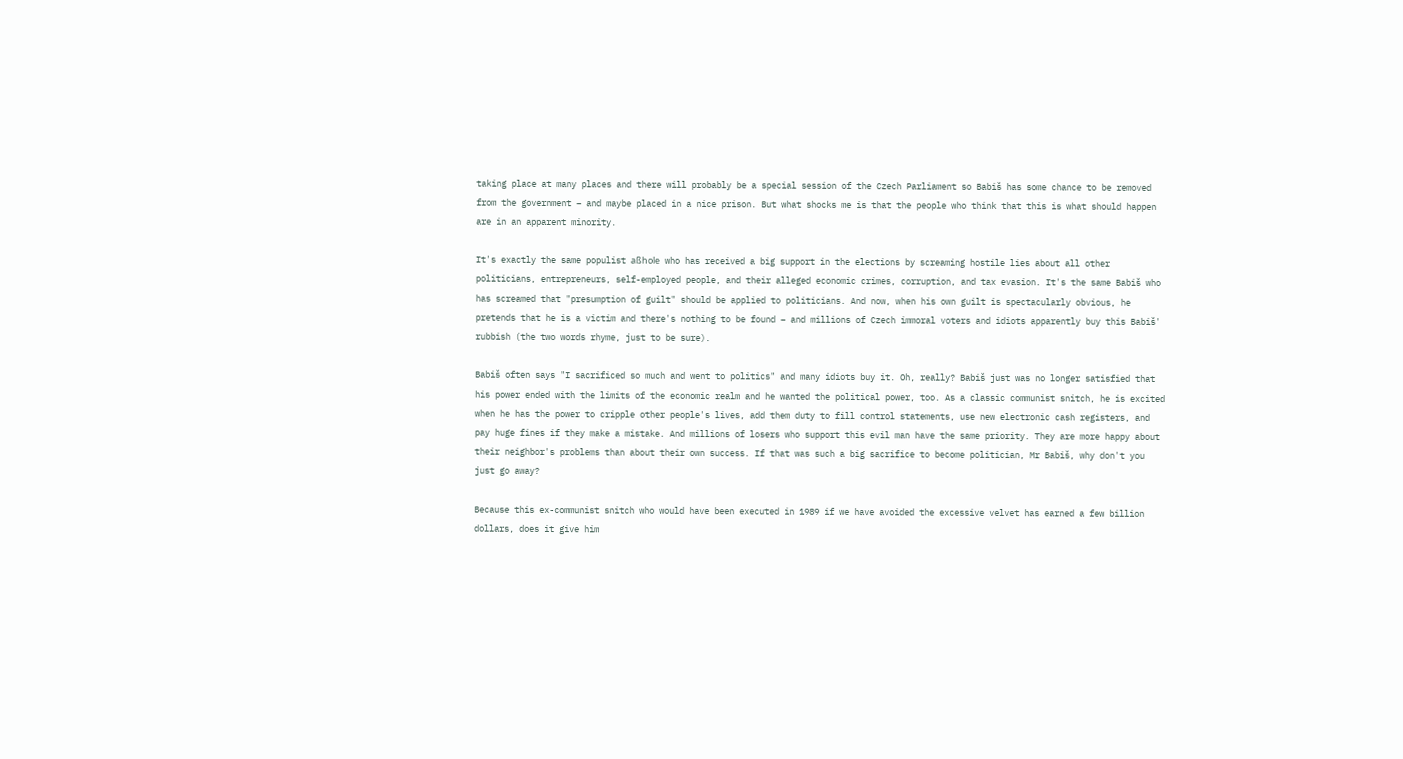taking place at many places and there will probably be a special session of the Czech Parliament so Babiš has some chance to be removed from the government – and maybe placed in a nice prison. But what shocks me is that the people who think that this is what should happen are in an apparent minority.

It's exactly the same populist aßhole who has received a big support in the elections by screaming hostile lies about all other politicians, entrepreneurs, self-employed people, and their alleged economic crimes, corruption, and tax evasion. It's the same Babiš who has screamed that "presumption of guilt" should be applied to politicians. And now, when his own guilt is spectacularly obvious, he pretends that he is a victim and there's nothing to be found – and millions of Czech immoral voters and idiots apparently buy this Babiš' rubbish (the two words rhyme, just to be sure).

Babiš often says "I sacrificed so much and went to politics" and many idiots buy it. Oh, really? Babiš just was no longer satisfied that his power ended with the limits of the economic realm and he wanted the political power, too. As a classic communist snitch, he is excited when he has the power to cripple other people's lives, add them duty to fill control statements, use new electronic cash registers, and pay huge fines if they make a mistake. And millions of losers who support this evil man have the same priority. They are more happy about their neighbor's problems than about their own success. If that was such a big sacrifice to become politician, Mr Babiš, why don't you just go away?

Because this ex-communist snitch who would have been executed in 1989 if we have avoided the excessive velvet has earned a few billion dollars, does it give him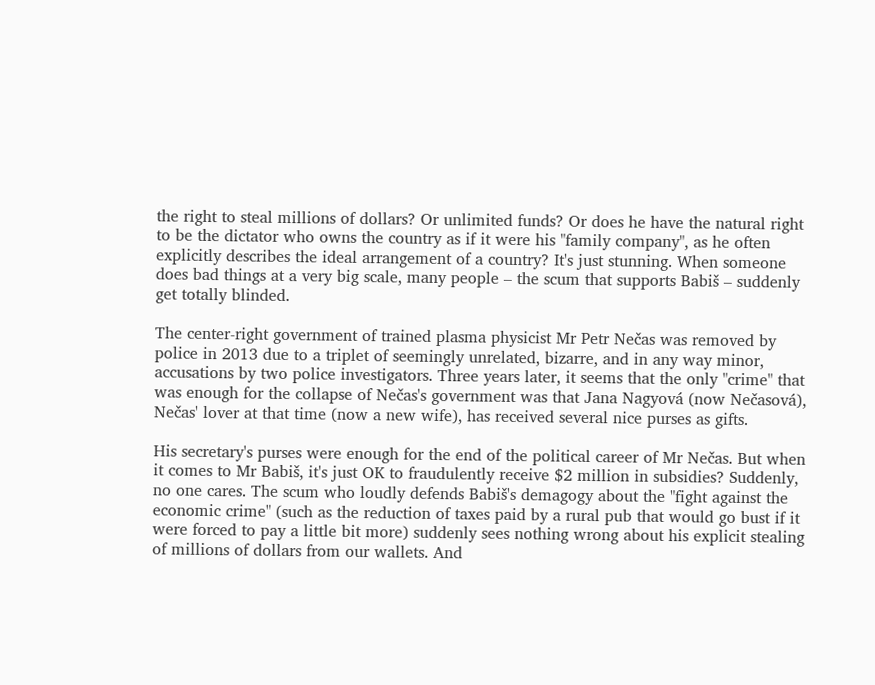the right to steal millions of dollars? Or unlimited funds? Or does he have the natural right to be the dictator who owns the country as if it were his "family company", as he often explicitly describes the ideal arrangement of a country? It's just stunning. When someone does bad things at a very big scale, many people – the scum that supports Babiš – suddenly get totally blinded.

The center-right government of trained plasma physicist Mr Petr Nečas was removed by police in 2013 due to a triplet of seemingly unrelated, bizarre, and in any way minor, accusations by two police investigators. Three years later, it seems that the only "crime" that was enough for the collapse of Nečas's government was that Jana Nagyová (now Nečasová), Nečas' lover at that time (now a new wife), has received several nice purses as gifts.

His secretary's purses were enough for the end of the political career of Mr Nečas. But when it comes to Mr Babiš, it's just OK to fraudulently receive $2 million in subsidies? Suddenly, no one cares. The scum who loudly defends Babiš's demagogy about the "fight against the economic crime" (such as the reduction of taxes paid by a rural pub that would go bust if it were forced to pay a little bit more) suddenly sees nothing wrong about his explicit stealing of millions of dollars from our wallets. And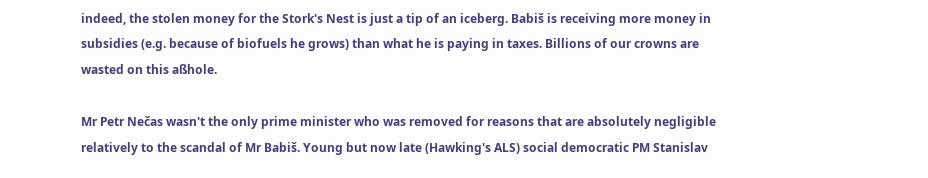indeed, the stolen money for the Stork's Nest is just a tip of an iceberg. Babiš is receiving more money in subsidies (e.g. because of biofuels he grows) than what he is paying in taxes. Billions of our crowns are wasted on this aßhole.

Mr Petr Nečas wasn't the only prime minister who was removed for reasons that are absolutely negligible relatively to the scandal of Mr Babiš. Young but now late (Hawking's ALS) social democratic PM Stanislav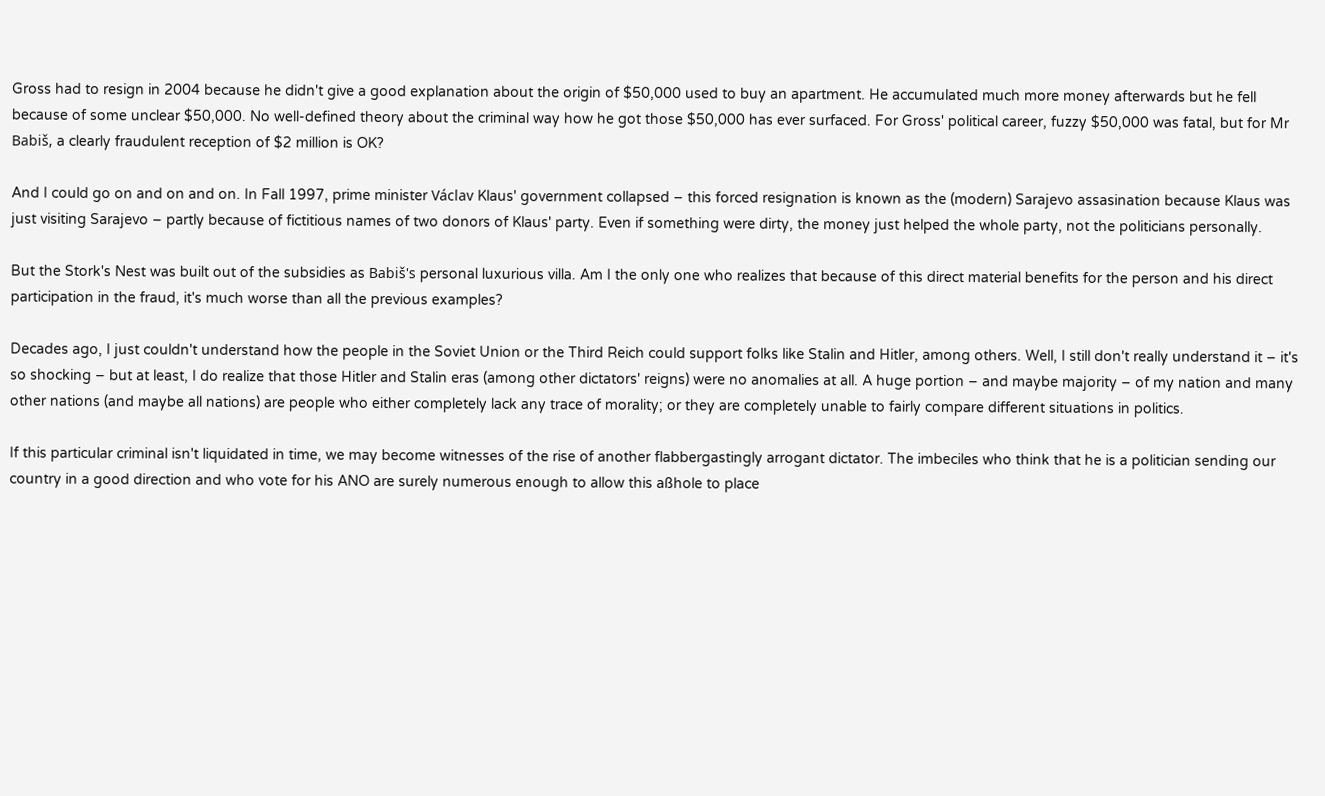Gross had to resign in 2004 because he didn't give a good explanation about the origin of $50,000 used to buy an apartment. He accumulated much more money afterwards but he fell because of some unclear $50,000. No well-defined theory about the criminal way how he got those $50,000 has ever surfaced. For Gross' political career, fuzzy $50,000 was fatal, but for Mr Babiš, a clearly fraudulent reception of $2 million is OK?

And I could go on and on and on. In Fall 1997, prime minister Václav Klaus' government collapsed – this forced resignation is known as the (modern) Sarajevo assasination because Klaus was just visiting Sarajevo – partly because of fictitious names of two donors of Klaus' party. Even if something were dirty, the money just helped the whole party, not the politicians personally.

But the Stork's Nest was built out of the subsidies as Babiš's personal luxurious villa. Am I the only one who realizes that because of this direct material benefits for the person and his direct participation in the fraud, it's much worse than all the previous examples?

Decades ago, I just couldn't understand how the people in the Soviet Union or the Third Reich could support folks like Stalin and Hitler, among others. Well, I still don't really understand it – it's so shocking – but at least, I do realize that those Hitler and Stalin eras (among other dictators' reigns) were no anomalies at all. A huge portion – and maybe majority – of my nation and many other nations (and maybe all nations) are people who either completely lack any trace of morality; or they are completely unable to fairly compare different situations in politics.

If this particular criminal isn't liquidated in time, we may become witnesses of the rise of another flabbergastingly arrogant dictator. The imbeciles who think that he is a politician sending our country in a good direction and who vote for his ANO are surely numerous enough to allow this aßhole to place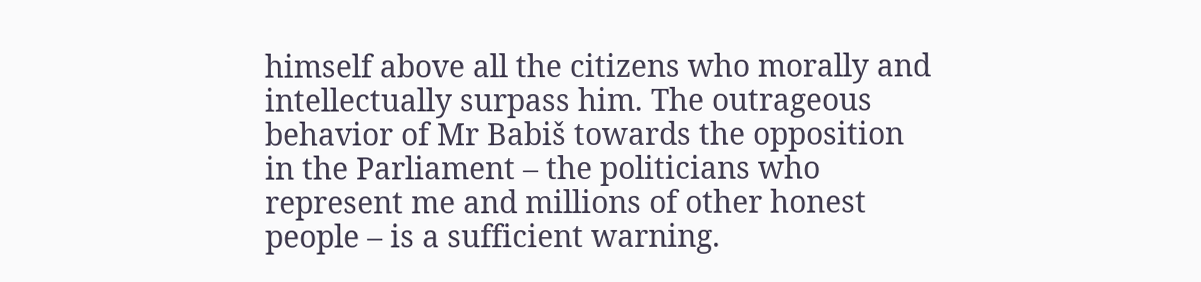himself above all the citizens who morally and intellectually surpass him. The outrageous behavior of Mr Babiš towards the opposition in the Parliament – the politicians who represent me and millions of other honest people – is a sufficient warning.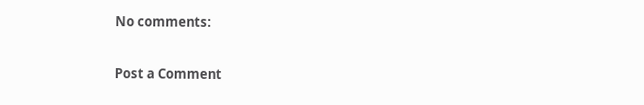No comments:

Post a Comment